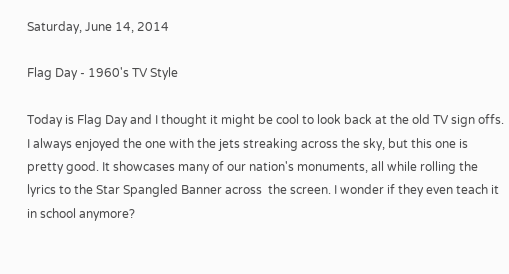Saturday, June 14, 2014

Flag Day - 1960's TV Style

Today is Flag Day and I thought it might be cool to look back at the old TV sign offs. I always enjoyed the one with the jets streaking across the sky, but this one is pretty good. It showcases many of our nation's monuments, all while rolling the lyrics to the Star Spangled Banner across  the screen. I wonder if they even teach it in school anymore?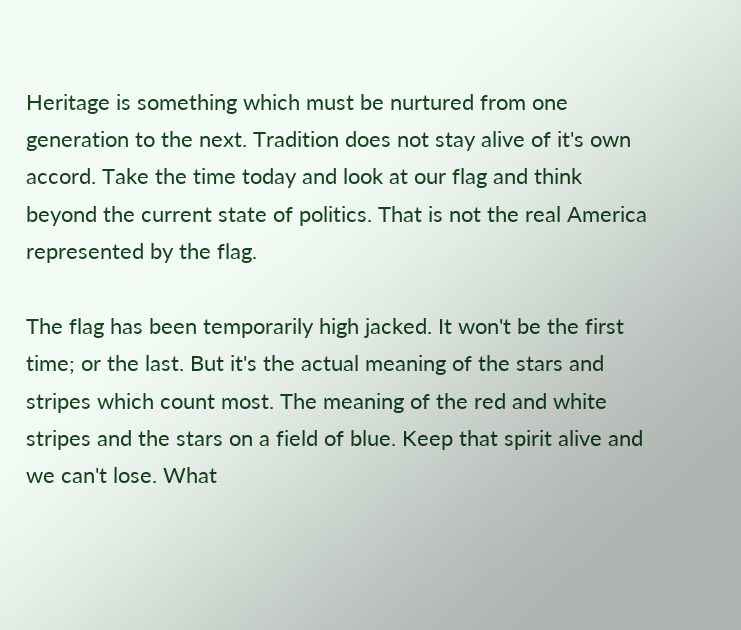Heritage is something which must be nurtured from one generation to the next. Tradition does not stay alive of it's own accord. Take the time today and look at our flag and think beyond the current state of politics. That is not the real America represented by the flag.

The flag has been temporarily high jacked. It won't be the first time; or the last. But it's the actual meaning of the stars and stripes which count most. The meaning of the red and white stripes and the stars on a field of blue. Keep that spirit alive and we can't lose. What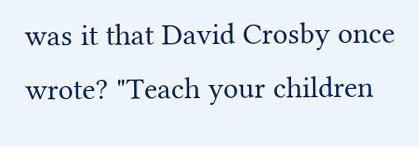was it that David Crosby once wrote? "Teach your children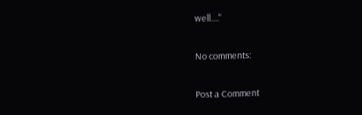well...."

No comments:

Post a Comment